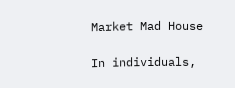Market Mad House

In individuals,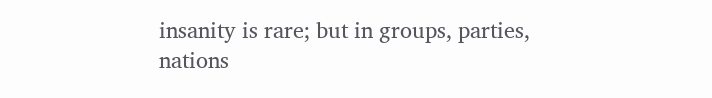insanity is rare; but in groups, parties, nations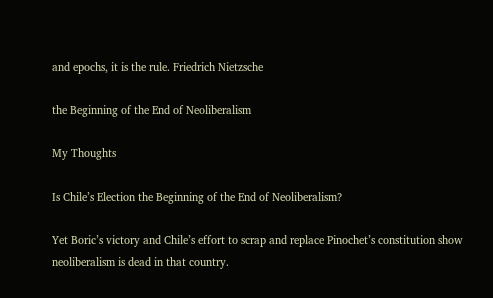and epochs, it is the rule. Friedrich Nietzsche

the Beginning of the End of Neoliberalism

My Thoughts

Is Chile’s Election the Beginning of the End of Neoliberalism?

Yet Boric’s victory and Chile’s effort to scrap and replace Pinochet’s constitution show neoliberalism is dead in that country.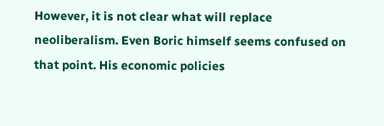However, it is not clear what will replace neoliberalism. Even Boric himself seems confused on that point. His economic policies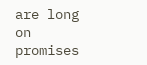are long on promises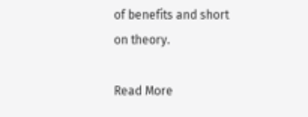of benefits and short on theory.

Read More